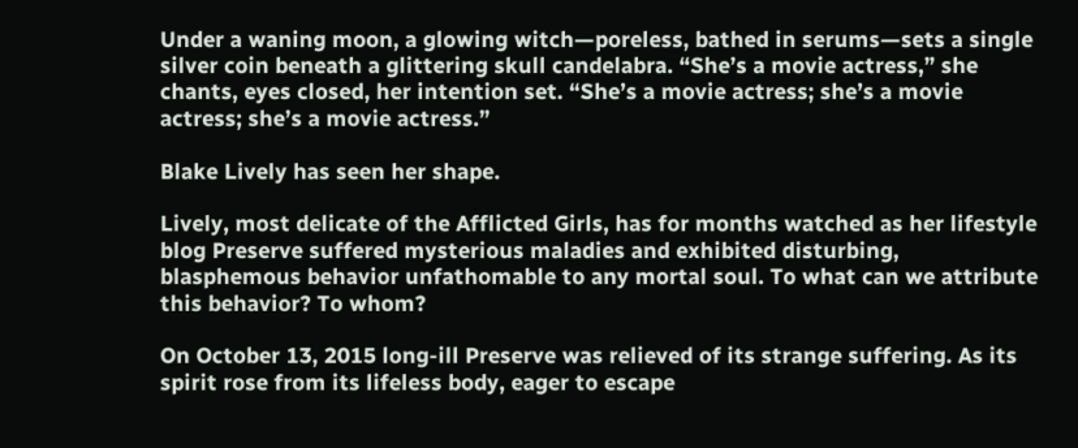Under a waning moon, a glowing witch—poreless, bathed in serums—sets a single silver coin beneath a glittering skull candelabra. “She’s a movie actress,” she chants, eyes closed, her intention set. “She’s a movie actress; she’s a movie actress; she’s a movie actress.”

Blake Lively has seen her shape.

Lively, most delicate of the Afflicted Girls, has for months watched as her lifestyle blog Preserve suffered mysterious maladies and exhibited disturbing, blasphemous behavior unfathomable to any mortal soul. To what can we attribute this behavior? To whom?

On October 13, 2015 long-ill Preserve was relieved of its strange suffering. As its spirit rose from its lifeless body, eager to escape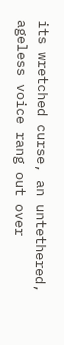its wretched curse, an untethered, ageless voice rang out over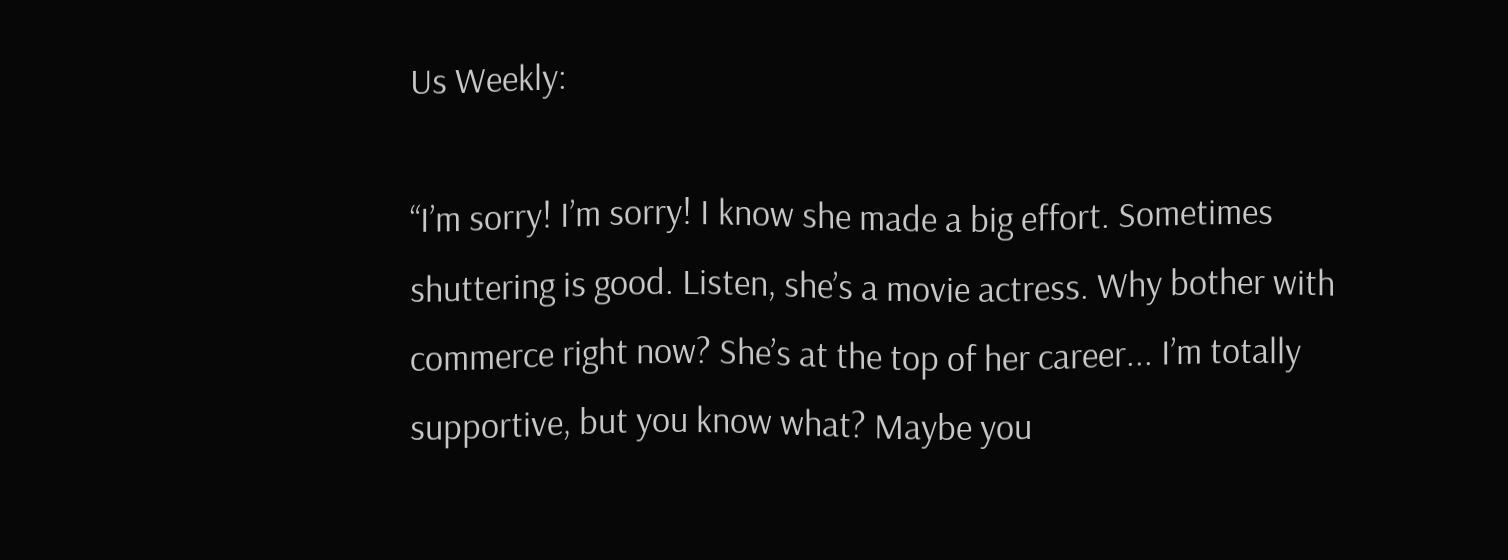Us Weekly:

“I’m sorry! I’m sorry! I know she made a big effort. Sometimes shuttering is good. Listen, she’s a movie actress. Why bother with commerce right now? She’s at the top of her career... I’m totally supportive, but you know what? Maybe you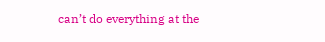can’t do everything at the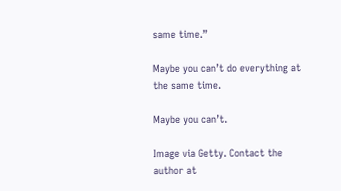same time.”

Maybe you can’t do everything at the same time.

Maybe you can’t.

Image via Getty. Contact the author at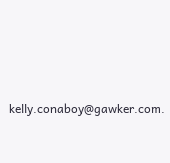kelly.conaboy@gawker.com.